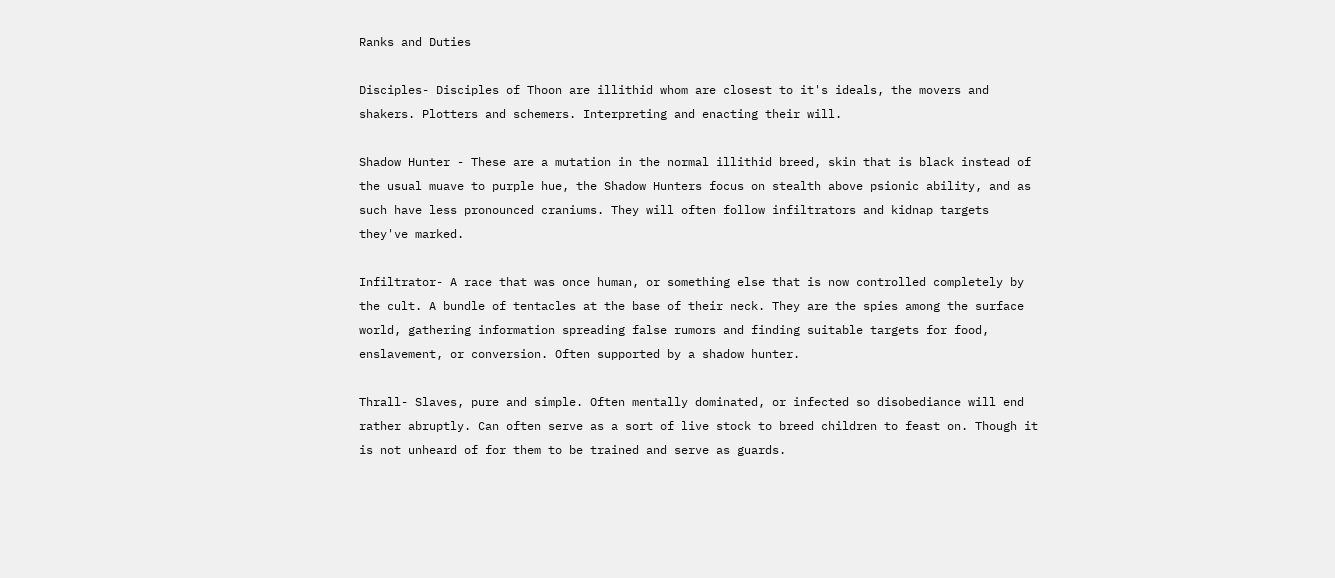Ranks and Duties

Disciples- Disciples of Thoon are illithid whom are closest to it's ideals, the movers and shakers. Plotters and schemers. Interpreting and enacting their will.

Shadow Hunter - These are a mutation in the normal illithid breed, skin that is black instead of the usual muave to purple hue, the Shadow Hunters focus on stealth above psionic ability, and as such have less pronounced craniums. They will often follow infiltrators and kidnap targets they've marked.

Infiltrator- A race that was once human, or something else that is now controlled completely by the cult. A bundle of tentacles at the base of their neck. They are the spies among the surface world, gathering information spreading false rumors and finding suitable targets for food, enslavement, or conversion. Often supported by a shadow hunter.

Thrall- Slaves, pure and simple. Often mentally dominated, or infected so disobediance will end rather abruptly. Can often serve as a sort of live stock to breed children to feast on. Though it is not unheard of for them to be trained and serve as guards.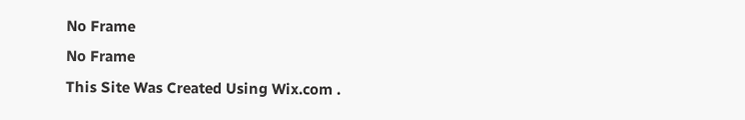No Frame
No Frame
This Site Was Created Using Wix.com .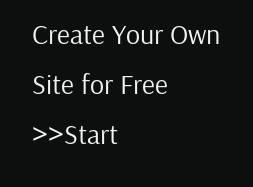Create Your Own Site for Free >>Start